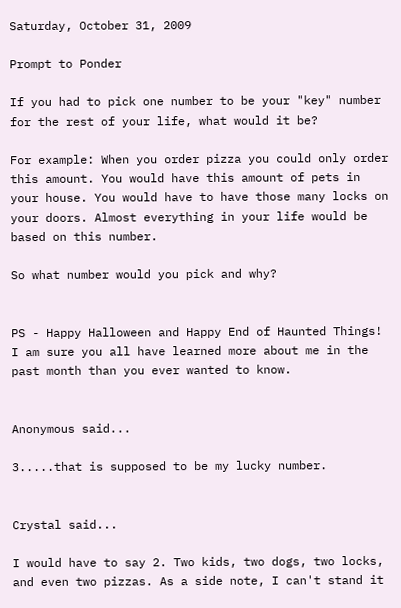Saturday, October 31, 2009

Prompt to Ponder

If you had to pick one number to be your "key" number for the rest of your life, what would it be?

For example: When you order pizza you could only order this amount. You would have this amount of pets in your house. You would have to have those many locks on your doors. Almost everything in your life would be based on this number.

So what number would you pick and why?


PS - Happy Halloween and Happy End of Haunted Things! I am sure you all have learned more about me in the past month than you ever wanted to know.


Anonymous said...

3.....that is supposed to be my lucky number.


Crystal said...

I would have to say 2. Two kids, two dogs, two locks, and even two pizzas. As a side note, I can't stand it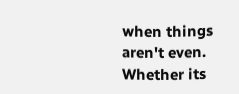when things aren't even. Whether its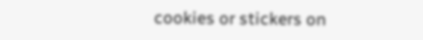cookies or stickers on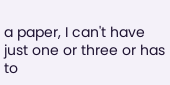a paper, I can't have just one or three or has to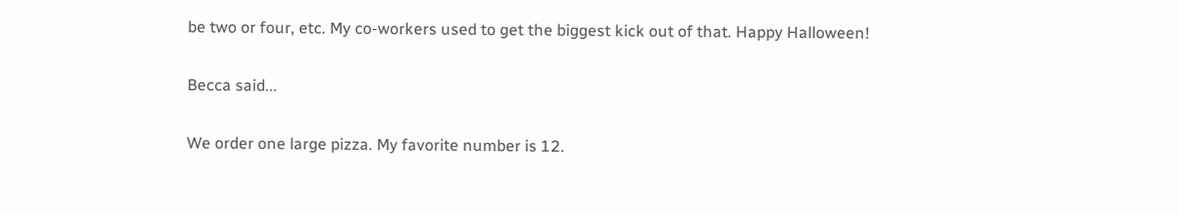be two or four, etc. My co-workers used to get the biggest kick out of that. Happy Halloween!

Becca said...

We order one large pizza. My favorite number is 12.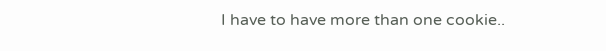I have to have more than one cookie..